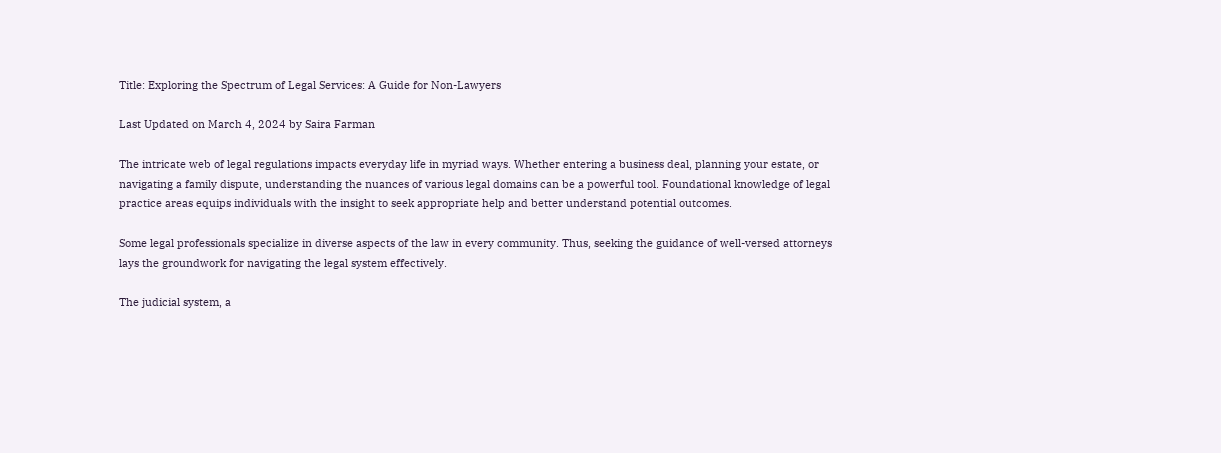Title: Exploring the Spectrum of Legal Services: A Guide for Non-Lawyers

Last Updated on March 4, 2024 by Saira Farman

The intricate web of legal regulations impacts everyday life in myriad ways. Whether entering a business deal, planning your estate, or navigating a family dispute, understanding the nuances of various legal domains can be a powerful tool. Foundational knowledge of legal practice areas equips individuals with the insight to seek appropriate help and better understand potential outcomes.

Some legal professionals specialize in diverse aspects of the law in every community. Thus, seeking the guidance of well-versed attorneys lays the groundwork for navigating the legal system effectively.

The judicial system, a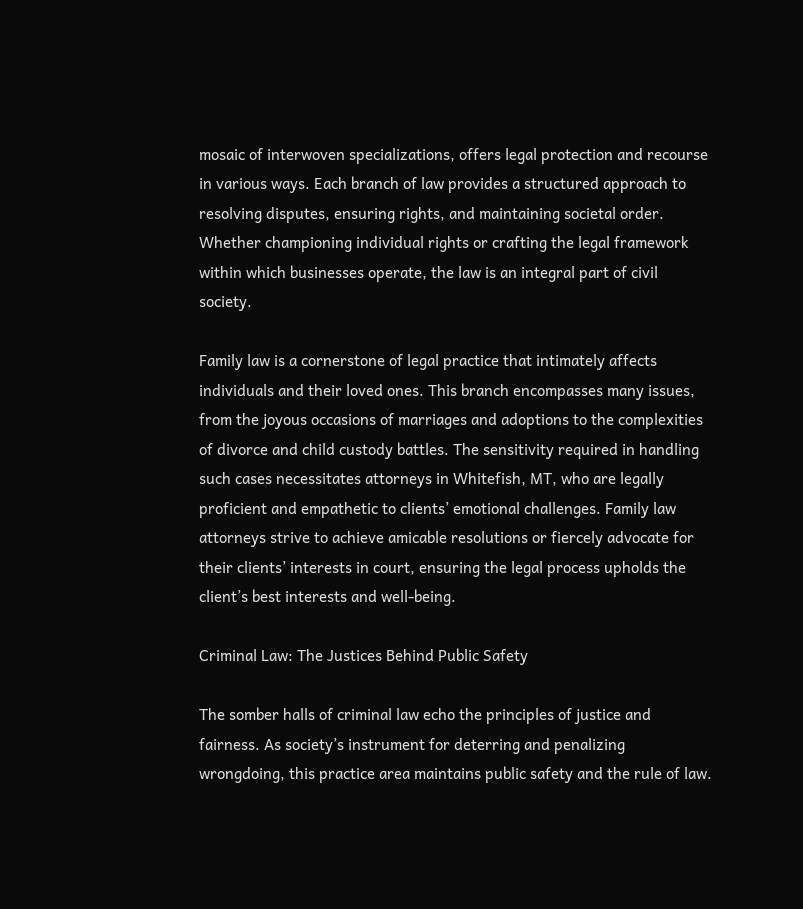mosaic of interwoven specializations, offers legal protection and recourse in various ways. Each branch of law provides a structured approach to resolving disputes, ensuring rights, and maintaining societal order. Whether championing individual rights or crafting the legal framework within which businesses operate, the law is an integral part of civil society.

Family law is a cornerstone of legal practice that intimately affects individuals and their loved ones. This branch encompasses many issues, from the joyous occasions of marriages and adoptions to the complexities of divorce and child custody battles. The sensitivity required in handling such cases necessitates attorneys in Whitefish, MT, who are legally proficient and empathetic to clients’ emotional challenges. Family law attorneys strive to achieve amicable resolutions or fiercely advocate for their clients’ interests in court, ensuring the legal process upholds the client’s best interests and well-being.

Criminal Law: The Justices Behind Public Safety

The somber halls of criminal law echo the principles of justice and fairness. As society’s instrument for deterring and penalizing wrongdoing, this practice area maintains public safety and the rule of law.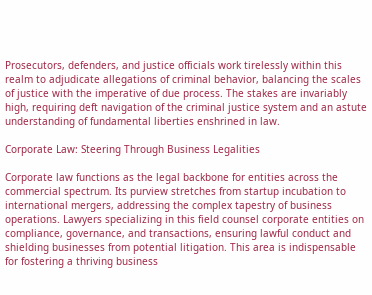Prosecutors, defenders, and justice officials work tirelessly within this realm to adjudicate allegations of criminal behavior, balancing the scales of justice with the imperative of due process. The stakes are invariably high, requiring deft navigation of the criminal justice system and an astute understanding of fundamental liberties enshrined in law.

Corporate Law: Steering Through Business Legalities

Corporate law functions as the legal backbone for entities across the commercial spectrum. Its purview stretches from startup incubation to international mergers, addressing the complex tapestry of business operations. Lawyers specializing in this field counsel corporate entities on compliance, governance, and transactions, ensuring lawful conduct and shielding businesses from potential litigation. This area is indispensable for fostering a thriving business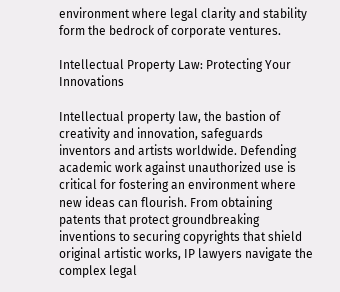environment where legal clarity and stability form the bedrock of corporate ventures.

Intellectual Property Law: Protecting Your Innovations

Intellectual property law, the bastion of creativity and innovation, safeguards inventors and artists worldwide. Defending academic work against unauthorized use is critical for fostering an environment where new ideas can flourish. From obtaining patents that protect groundbreaking inventions to securing copyrights that shield original artistic works, IP lawyers navigate the complex legal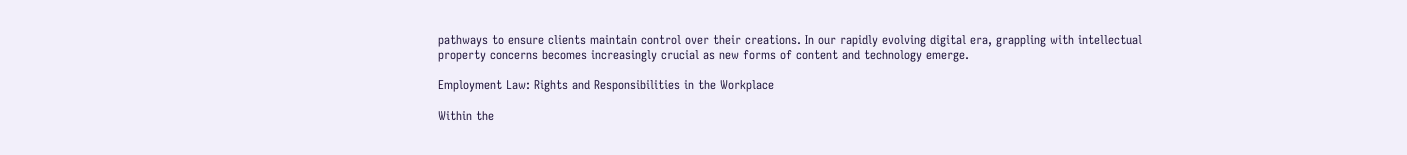pathways to ensure clients maintain control over their creations. In our rapidly evolving digital era, grappling with intellectual property concerns becomes increasingly crucial as new forms of content and technology emerge.

Employment Law: Rights and Responsibilities in the Workplace

Within the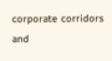corporate corridors and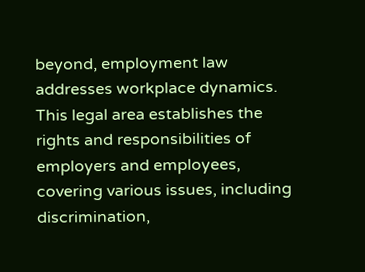beyond, employment law addresses workplace dynamics. This legal area establishes the rights and responsibilities of employers and employees, covering various issues, including discrimination,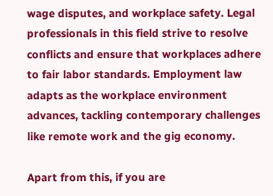wage disputes, and workplace safety. Legal professionals in this field strive to resolve conflicts and ensure that workplaces adhere to fair labor standards. Employment law adapts as the workplace environment advances, tackling contemporary challenges like remote work and the gig economy.

Apart from this, if you are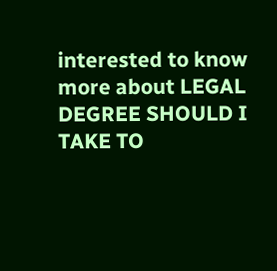interested to know more about LEGAL DEGREE SHOULD I TAKE TO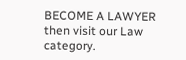BECOME A LAWYER then visit our Law category.